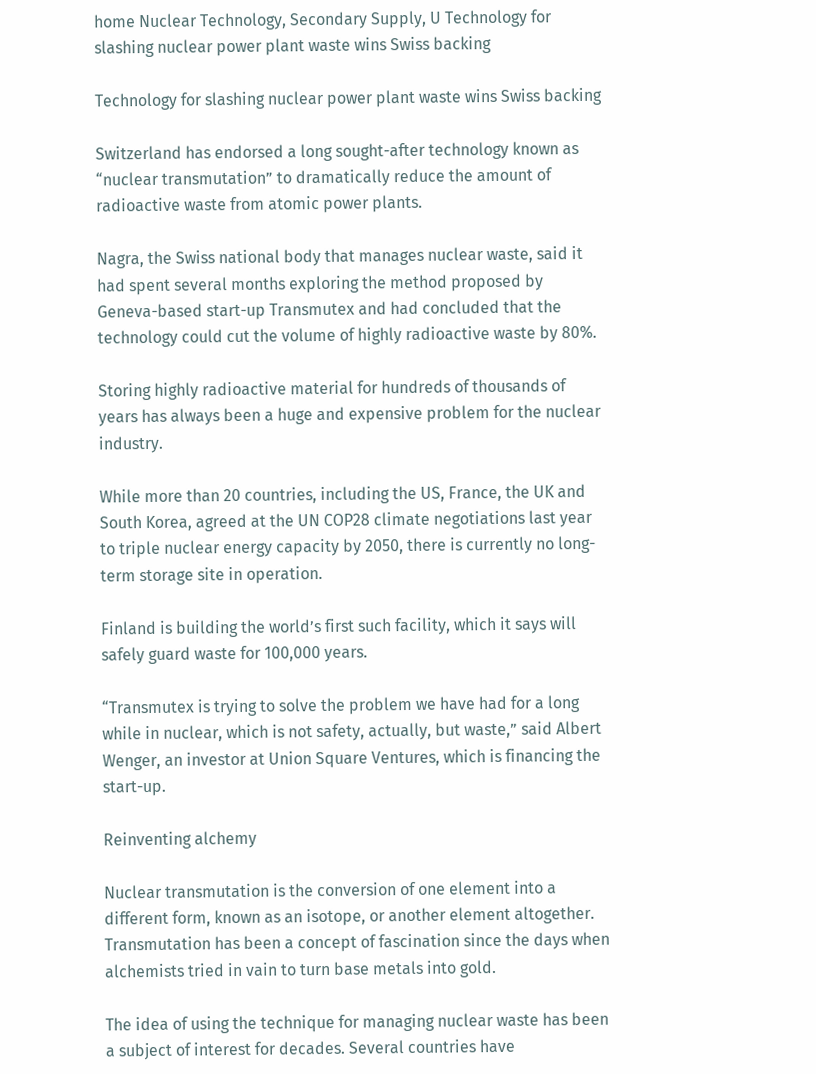home Nuclear Technology, Secondary Supply, U Technology for slashing nuclear power plant waste wins Swiss backing

Technology for slashing nuclear power plant waste wins Swiss backing

Switzerland has endorsed a long sought-after technology known as “nuclear transmutation” to dramatically reduce the amount of radioactive waste from atomic power plants.

Nagra, the Swiss national body that manages nuclear waste, said it had spent several months exploring the method proposed by Geneva-based start-up Transmutex and had concluded that the technology could cut the volume of highly radioactive waste by 80%.

Storing highly radioactive material for hundreds of thousands of years has always been a huge and expensive problem for the nuclear industry.

While more than 20 countries, including the US, France, the UK and South Korea, agreed at the UN COP28 climate negotiations last year to triple nuclear energy capacity by 2050, there is currently no long-term storage site in operation.

Finland is building the world’s first such facility, which it says will safely guard waste for 100,000 years.

“Transmutex is trying to solve the problem we have had for a long while in nuclear, which is not safety, actually, but waste,” said Albert Wenger, an investor at Union Square Ventures, which is financing the start-up.

Reinventing alchemy

Nuclear transmutation is the conversion of one element into a different form, known as an isotope, or another element altogether. Transmutation has been a concept of fascination since the days when alchemists tried in vain to turn base metals into gold.

The idea of using the technique for managing nuclear waste has been a subject of interest for decades. Several countries have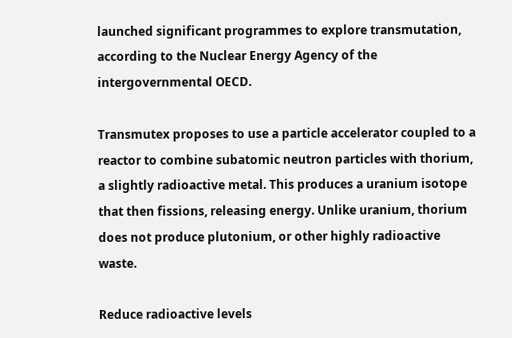launched significant programmes to explore transmutation, according to the Nuclear Energy Agency of the intergovernmental OECD.

Transmutex proposes to use a particle accelerator coupled to a reactor to combine subatomic neutron particles with thorium, a slightly radioactive metal. This produces a uranium isotope that then fissions, releasing energy. Unlike uranium, thorium does not produce plutonium, or other highly radioactive waste.

Reduce radioactive levels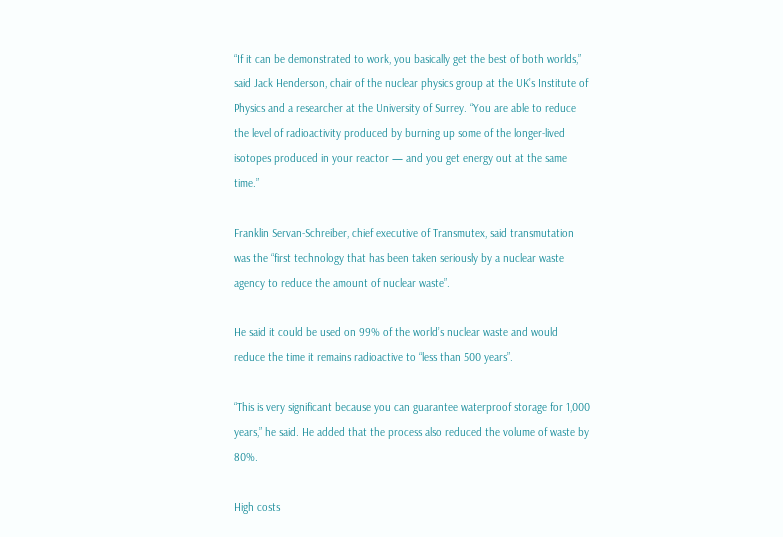“If it can be demonstrated to work, you basically get the best of both worlds,” said Jack Henderson, chair of the nuclear physics group at the UK’s Institute of Physics and a researcher at the University of Surrey. “You are able to reduce the level of radioactivity produced by burning up some of the longer-lived isotopes produced in your reactor — and you get energy out at the same time.”

Franklin Servan-Schreiber, chief executive of Transmutex, said transmutation was the “first technology that has been taken seriously by a nuclear waste agency to reduce the amount of nuclear waste”.

He said it could be used on 99% of the world’s nuclear waste and would reduce the time it remains radioactive to “less than 500 years”.

“This is very significant because you can guarantee waterproof storage for 1,000 years,” he said. He added that the process also reduced the volume of waste by 80%.

High costs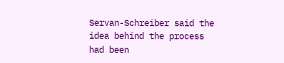Servan-Schreiber said the idea behind the process had been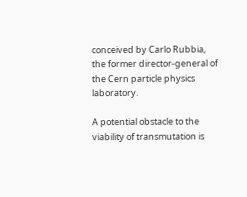conceived by Carlo Rubbia, the former director-general of the Cern particle physics laboratory.

A potential obstacle to the viability of transmutation is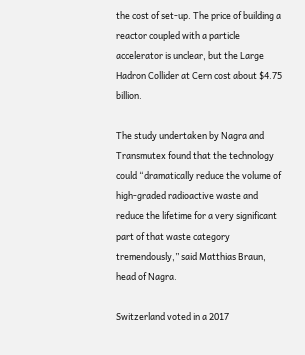the cost of set-up. The price of building a reactor coupled with a particle accelerator is unclear, but the Large Hadron Collider at Cern cost about $4.75 billion.

The study undertaken by Nagra and Transmutex found that the technology could “dramatically reduce the volume of high-graded radioactive waste and reduce the lifetime for a very significant part of that waste category tremendously,” said Matthias Braun, head of Nagra.

Switzerland voted in a 2017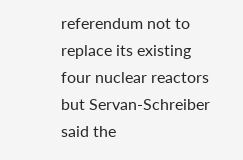referendum not to replace its existing four nuclear reactors but Servan-Schreiber said the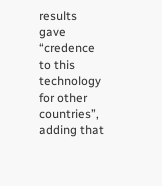results gave “credence to this technology for other countries”, adding that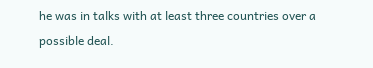he was in talks with at least three countries over a possible deal.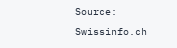Source: Swissinfo.ch